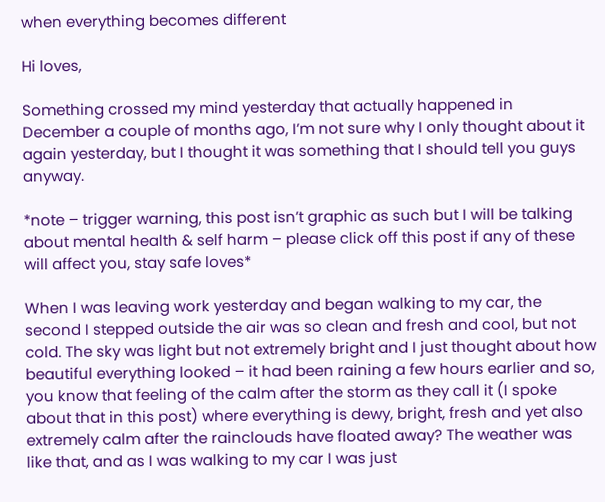when everything becomes different

Hi loves,

Something crossed my mind yesterday that actually happened in December a couple of months ago, I’m not sure why I only thought about it again yesterday, but I thought it was something that I should tell you guys anyway.

*note – trigger warning, this post isn’t graphic as such but I will be talking about mental health & self harm – please click off this post if any of these will affect you, stay safe loves*

When I was leaving work yesterday and began walking to my car, the second I stepped outside the air was so clean and fresh and cool, but not cold. The sky was light but not extremely bright and I just thought about how beautiful everything looked – it had been raining a few hours earlier and so, you know that feeling of the calm after the storm as they call it (I spoke about that in this post) where everything is dewy, bright, fresh and yet also extremely calm after the rainclouds have floated away? The weather was like that, and as I was walking to my car I was just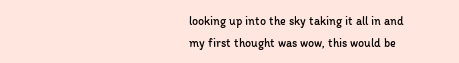looking up into the sky taking it all in and my first thought was wow, this would be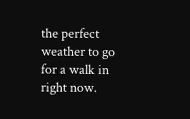the perfect weather to go for a walk in right now.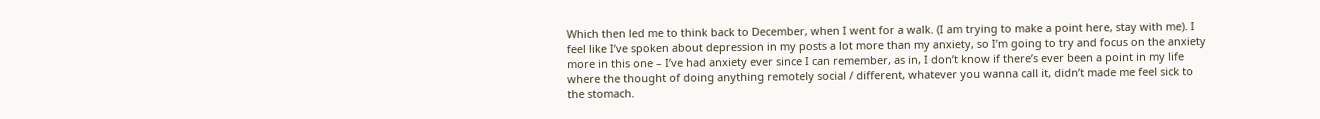Which then led me to think back to December, when I went for a walk. (I am trying to make a point here, stay with me). I feel like I’ve spoken about depression in my posts a lot more than my anxiety, so I’m going to try and focus on the anxiety more in this one – I’ve had anxiety ever since I can remember, as in, I don’t know if there’s ever been a point in my life where the thought of doing anything remotely social / different, whatever you wanna call it, didn’t made me feel sick to the stomach.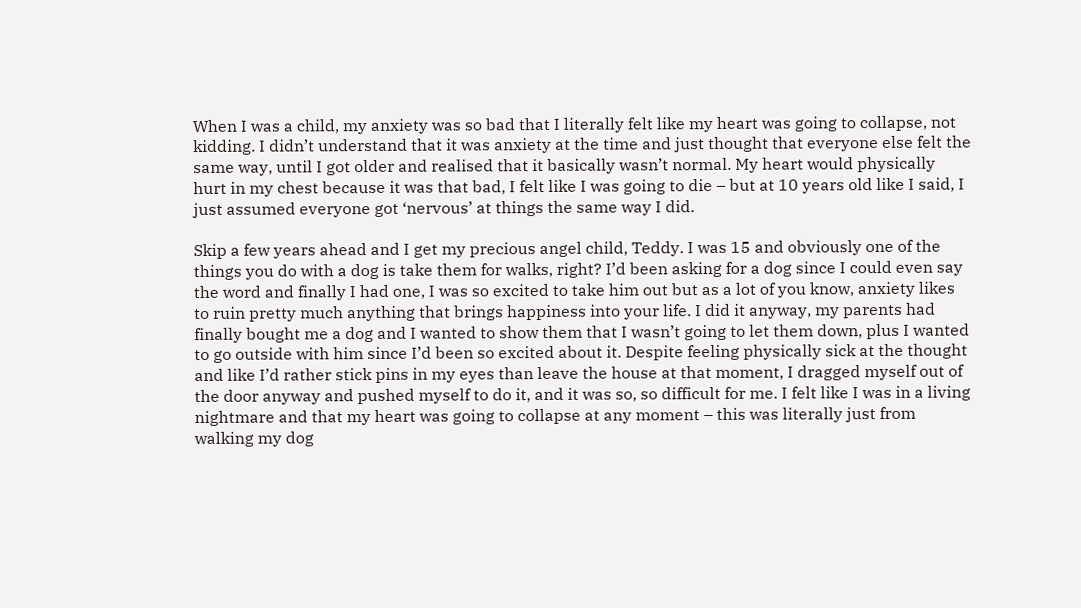When I was a child, my anxiety was so bad that I literally felt like my heart was going to collapse, not kidding. I didn’t understand that it was anxiety at the time and just thought that everyone else felt the same way, until I got older and realised that it basically wasn’t normal. My heart would physically hurt in my chest because it was that bad, I felt like I was going to die – but at 10 years old like I said, I just assumed everyone got ‘nervous’ at things the same way I did.

Skip a few years ahead and I get my precious angel child, Teddy. I was 15 and obviously one of the things you do with a dog is take them for walks, right? I’d been asking for a dog since I could even say the word and finally I had one, I was so excited to take him out but as a lot of you know, anxiety likes to ruin pretty much anything that brings happiness into your life. I did it anyway, my parents had finally bought me a dog and I wanted to show them that I wasn’t going to let them down, plus I wanted to go outside with him since I’d been so excited about it. Despite feeling physically sick at the thought and like I’d rather stick pins in my eyes than leave the house at that moment, I dragged myself out of the door anyway and pushed myself to do it, and it was so, so difficult for me. I felt like I was in a living nightmare and that my heart was going to collapse at any moment – this was literally just from walking my dog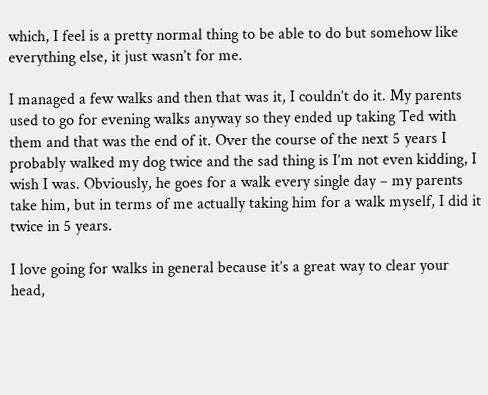which, I feel is a pretty normal thing to be able to do but somehow like everything else, it just wasn’t for me.

I managed a few walks and then that was it, I couldn’t do it. My parents used to go for evening walks anyway so they ended up taking Ted with them and that was the end of it. Over the course of the next 5 years I probably walked my dog twice and the sad thing is I’m not even kidding, I wish I was. Obviously, he goes for a walk every single day – my parents take him, but in terms of me actually taking him for a walk myself, I did it twice in 5 years.

I love going for walks in general because it’s a great way to clear your head,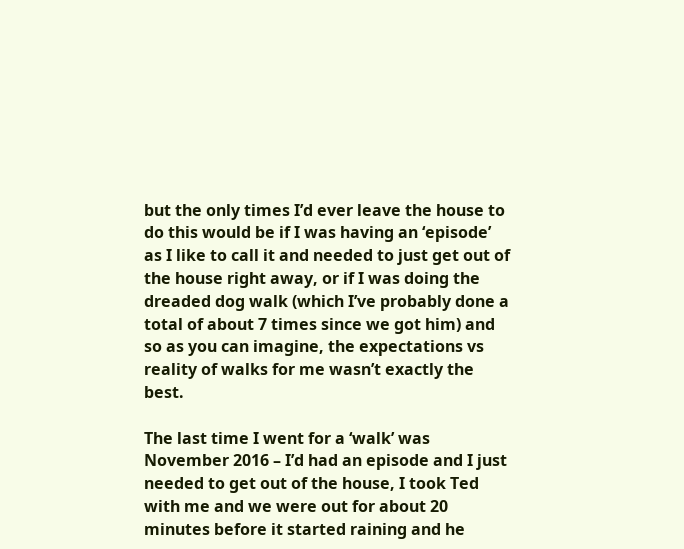but the only times I’d ever leave the house to do this would be if I was having an ‘episode’ as I like to call it and needed to just get out of the house right away, or if I was doing the dreaded dog walk (which I’ve probably done a total of about 7 times since we got him) and so as you can imagine, the expectations vs reality of walks for me wasn’t exactly the best.

The last time I went for a ‘walk’ was November 2016 – I’d had an episode and I just needed to get out of the house, I took Ted with me and we were out for about 20 minutes before it started raining and he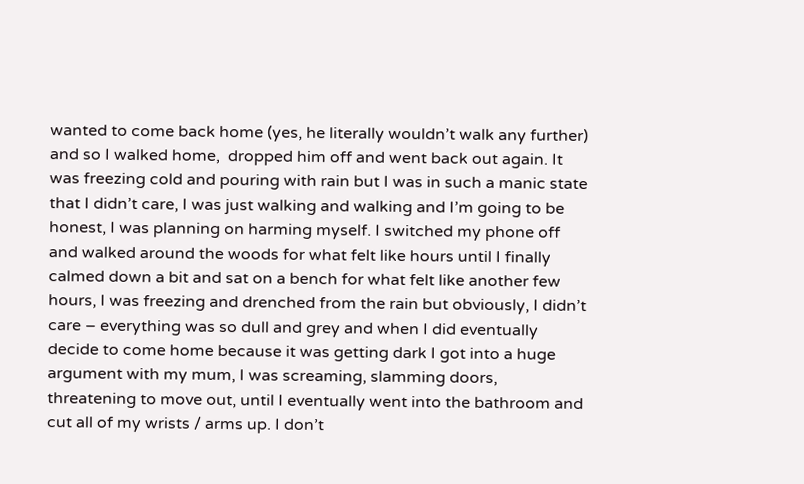wanted to come back home (yes, he literally wouldn’t walk any further) and so I walked home,  dropped him off and went back out again. It was freezing cold and pouring with rain but I was in such a manic state that I didn’t care, I was just walking and walking and I’m going to be honest, I was planning on harming myself. I switched my phone off and walked around the woods for what felt like hours until I finally calmed down a bit and sat on a bench for what felt like another few hours, I was freezing and drenched from the rain but obviously, I didn’t care – everything was so dull and grey and when I did eventually decide to come home because it was getting dark I got into a huge argument with my mum, I was screaming, slamming doors, threatening to move out, until I eventually went into the bathroom and cut all of my wrists / arms up. I don’t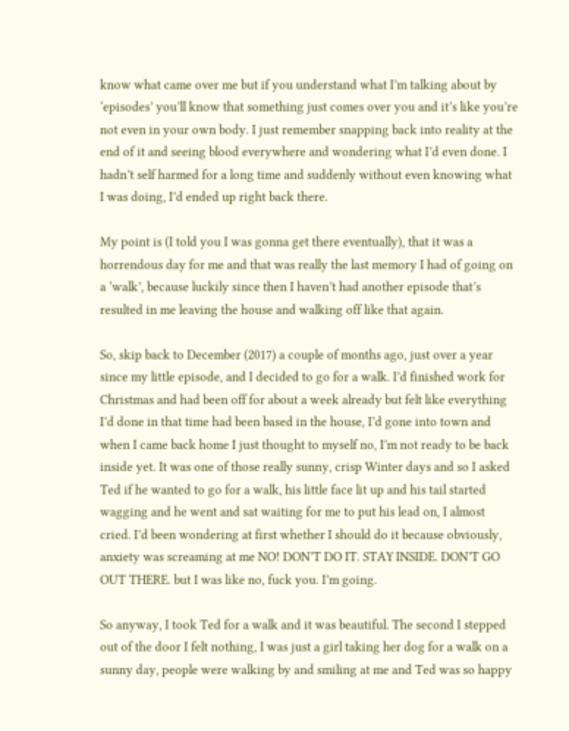know what came over me but if you understand what I’m talking about by ‘episodes’ you’ll know that something just comes over you and it’s like you’re not even in your own body. I just remember snapping back into reality at the end of it and seeing blood everywhere and wondering what I’d even done. I hadn’t self harmed for a long time and suddenly without even knowing what I was doing, I’d ended up right back there.

My point is (I told you I was gonna get there eventually), that it was a horrendous day for me and that was really the last memory I had of going on a ‘walk’, because luckily since then I haven’t had another episode that’s resulted in me leaving the house and walking off like that again.

So, skip back to December (2017) a couple of months ago, just over a year since my little episode, and I decided to go for a walk. I’d finished work for Christmas and had been off for about a week already but felt like everything I’d done in that time had been based in the house, I’d gone into town and when I came back home I just thought to myself no, I’m not ready to be back inside yet. It was one of those really sunny, crisp Winter days and so I asked Ted if he wanted to go for a walk, his little face lit up and his tail started wagging and he went and sat waiting for me to put his lead on, I almost cried. I’d been wondering at first whether I should do it because obviously, anxiety was screaming at me NO! DON’T DO IT. STAY INSIDE. DON’T GO OUT THERE. but I was like no, fuck you. I’m going.

So anyway, I took Ted for a walk and it was beautiful. The second I stepped out of the door I felt nothing, I was just a girl taking her dog for a walk on a sunny day, people were walking by and smiling at me and Ted was so happy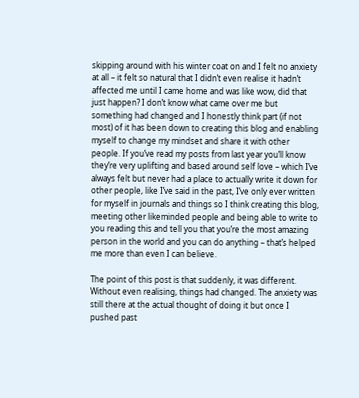skipping around with his winter coat on and I felt no anxiety at all – it felt so natural that I didn’t even realise it hadn’t affected me until I came home and was like wow, did that just happen? I don’t know what came over me but something had changed and I honestly think part (if not most) of it has been down to creating this blog and enabling myself to change my mindset and share it with other people. If you’ve read my posts from last year you’ll know they’re very uplifting and based around self love – which I’ve always felt but never had a place to actually write it down for other people, like I’ve said in the past, I’ve only ever written for myself in journals and things so I think creating this blog, meeting other likeminded people and being able to write to you reading this and tell you that you’re the most amazing person in the world and you can do anything – that’s helped me more than even I can believe.

The point of this post is that suddenly, it was different. Without even realising, things had changed. The anxiety was still there at the actual thought of doing it but once I pushed past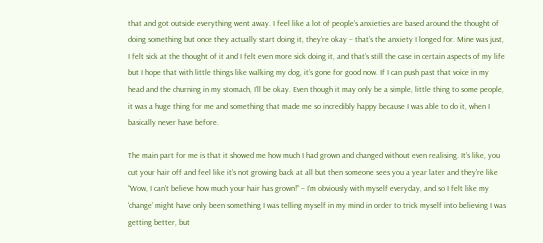that and got outside everything went away. I feel like a lot of people’s anxieties are based around the thought of doing something but once they actually start doing it, they’re okay – that’s the anxiety I longed for. Mine was just, I felt sick at the thought of it and I felt even more sick doing it, and that’s still the case in certain aspects of my life but I hope that with little things like walking my dog, it’s gone for good now. If I can push past that voice in my head and the churning in my stomach, I’ll be okay. Even though it may only be a simple, little thing to some people, it was a huge thing for me and something that made me so incredibly happy because I was able to do it, when I basically never have before.

The main part for me is that it showed me how much I had grown and changed without even realising. It’s like, you cut your hair off and feel like it’s not growing back at all but then someone sees you a year later and they’re like “Wow, I can’t believe how much your hair has grown!” – I’m obviously with myself everyday, and so I felt like my ‘change’ might have only been something I was telling myself in my mind in order to trick myself into believing I was getting better, but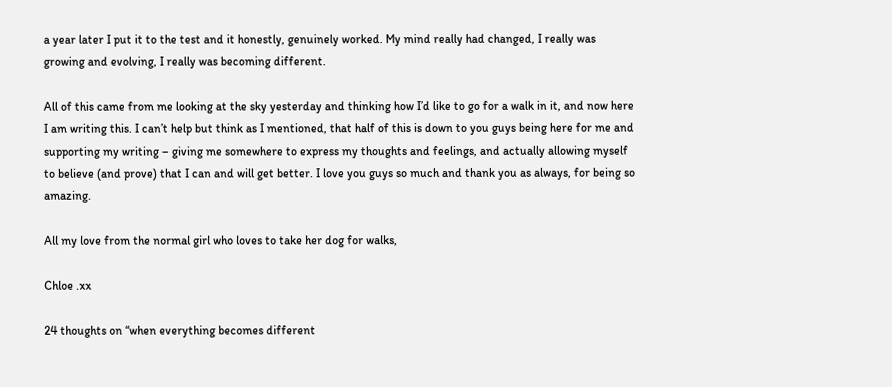a year later I put it to the test and it honestly, genuinely worked. My mind really had changed, I really was growing and evolving, I really was becoming different.

All of this came from me looking at the sky yesterday and thinking how I’d like to go for a walk in it, and now here I am writing this. I can’t help but think as I mentioned, that half of this is down to you guys being here for me and supporting my writing – giving me somewhere to express my thoughts and feelings, and actually allowing myself to believe (and prove) that I can and will get better. I love you guys so much and thank you as always, for being so amazing.

All my love from the normal girl who loves to take her dog for walks,

Chloe .xx

24 thoughts on “when everything becomes different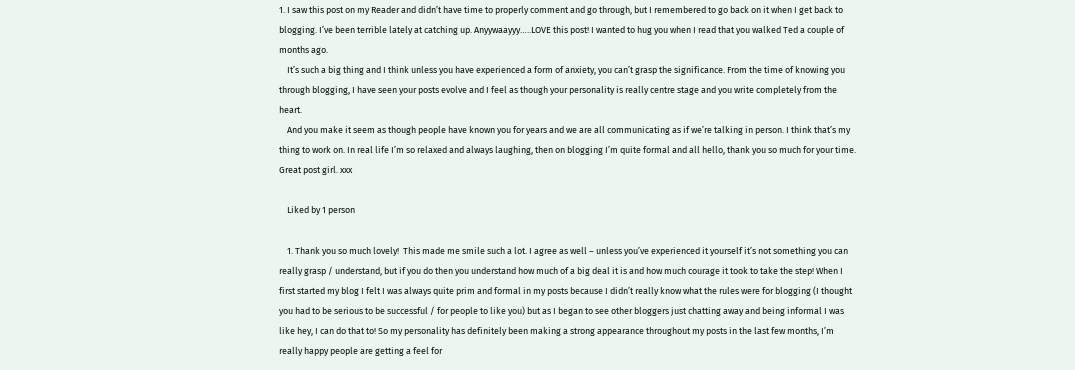1. I saw this post on my Reader and didn’t have time to properly comment and go through, but I remembered to go back on it when I get back to blogging. I’ve been terrible lately at catching up. Anyywaayyy…..LOVE this post! I wanted to hug you when I read that you walked Ted a couple of months ago.
    It’s such a big thing and I think unless you have experienced a form of anxiety, you can’t grasp the significance. From the time of knowing you through blogging, I have seen your posts evolve and I feel as though your personality is really centre stage and you write completely from the heart.
    And you make it seem as though people have known you for years and we are all communicating as if we’re talking in person. I think that’s my thing to work on. In real life I’m so relaxed and always laughing, then on blogging I’m quite formal and all hello, thank you so much for your time. Great post girl. xxx

    Liked by 1 person

    1. Thank you so much lovely!  This made me smile such a lot. I agree as well – unless you’ve experienced it yourself it’s not something you can really grasp / understand, but if you do then you understand how much of a big deal it is and how much courage it took to take the step! When I first started my blog I felt I was always quite prim and formal in my posts because I didn’t really know what the rules were for blogging (I thought you had to be serious to be successful / for people to like you) but as I began to see other bloggers just chatting away and being informal I was like hey, I can do that to! So my personality has definitely been making a strong appearance throughout my posts in the last few months, I’m really happy people are getting a feel for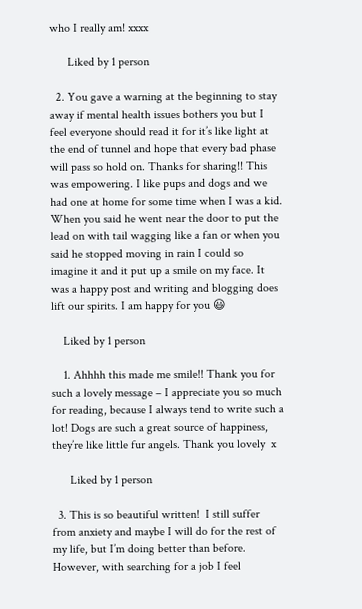who I really am! xxxx

      Liked by 1 person

  2. You gave a warning at the beginning to stay away if mental health issues bothers you but I feel everyone should read it for it’s like light at the end of tunnel and hope that every bad phase will pass so hold on. Thanks for sharing!! This was empowering. I like pups and dogs and we had one at home for some time when I was a kid. When you said he went near the door to put the lead on with tail wagging like a fan or when you said he stopped moving in rain I could so imagine it and it put up a smile on my face. It was a happy post and writing and blogging does lift our spirits. I am happy for you 😃

    Liked by 1 person

    1. Ahhhh this made me smile!! Thank you for such a lovely message – I appreciate you so much for reading, because I always tend to write such a lot! Dogs are such a great source of happiness, they’re like little fur angels. Thank you lovely  x

      Liked by 1 person

  3. This is so beautiful written!  I still suffer from anxiety and maybe I will do for the rest of my life, but I’m doing better than before. However, with searching for a job I feel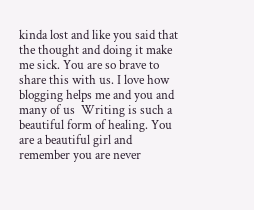kinda lost and like you said that the thought and doing it make me sick. You are so brave to share this with us. I love how blogging helps me and you and many of us  Writing is such a beautiful form of healing. You are a beautiful girl and remember you are never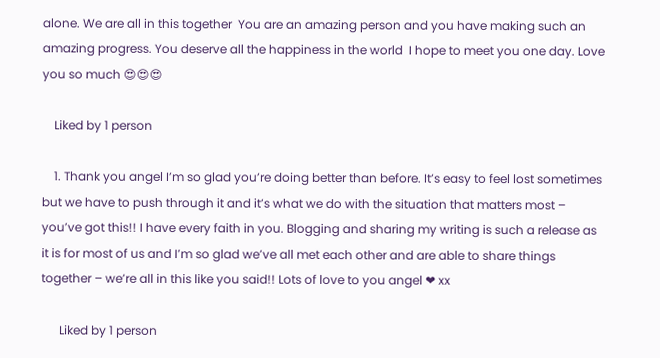alone. We are all in this together  You are an amazing person and you have making such an amazing progress. You deserve all the happiness in the world  I hope to meet you one day. Love you so much 😍😍😍

    Liked by 1 person

    1. Thank you angel I’m so glad you’re doing better than before. It’s easy to feel lost sometimes but we have to push through it and it’s what we do with the situation that matters most – you’ve got this!! I have every faith in you. Blogging and sharing my writing is such a release as it is for most of us and I’m so glad we’ve all met each other and are able to share things together – we’re all in this like you said!! Lots of love to you angel ❤ xx

      Liked by 1 person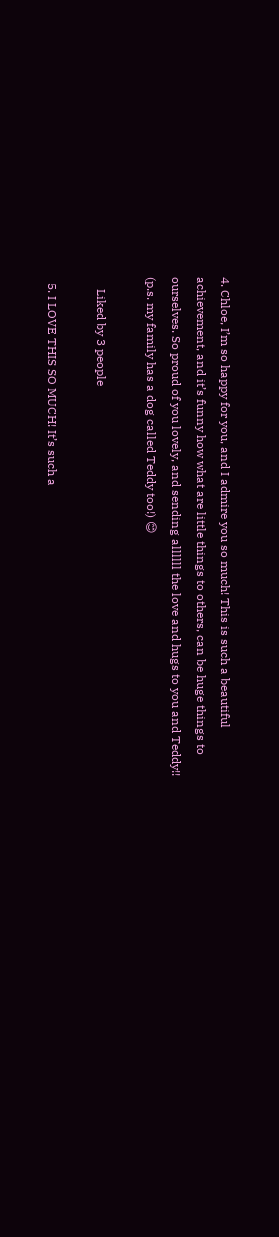4. Chloe, I’m so happy for you, and I admire you so much! This is such a beautiful achievement, and it’s funny how what are little things to others, can be huge things to ourselves. So proud of you lovely, and sending allllll the love and hugs to you and Teddy!!  (p.s. my family has a dog called Teddy too!) 😊

    Liked by 3 people

  5. I LOVE THIS SO MUCH! It’s such a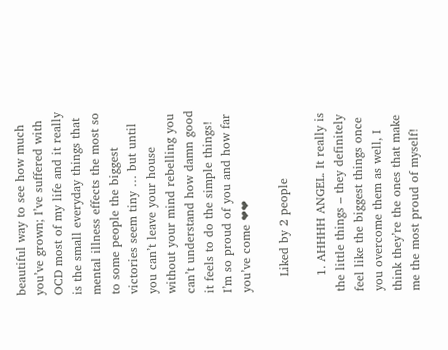beautiful way to see how much you’ve grown; I’ve suffered with OCD most of my life and it really is the small everyday things that mental illness effects the most so to some people the biggest victories seem tiny … but until you can’t leave your house without your mind rebelling you can’t understand how damn good it feels to do the simple things! I’m so proud of you and how far you’ve come ❤❤

    Liked by 2 people

    1. AHHHH ANGEL. It really is the little things – they definitely feel like the biggest things once you overcome them as well, I think they’re the ones that make me the most proud of myself!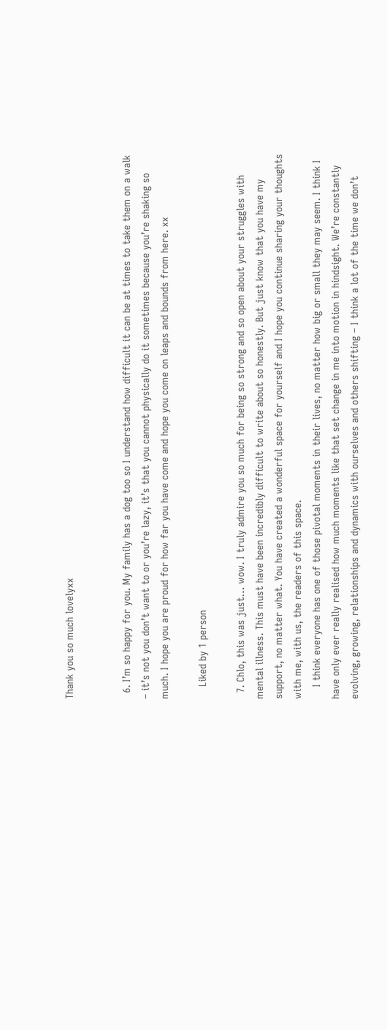Thank you so much lovelyxx


  6. I’m so happy for you. My family has a dog too so I understand how difficult it can be at times to take them on a walk – it’s not you don’t want to or you’re lazy, it’s that you cannot physically do it sometimes because you’re shaking so much. I hope you are proud for how far you have come and hope you come on leaps and bounds from here. xx

    Liked by 1 person

  7. Chlo, this was just… wow. I truly admire you so much for being so strong and so open about your struggles with mental illness. This must have been incredibly difficult to write about so honestly. But just know that you have my support, no matter what. You have created a wonderful space for yourself and I hope you continue sharing your thoughts with me, with us, the readers of this space.
    I think everyone has one of those pivotal moments in their lives, no matter how big or small they may seem. I think I have only ever really realised how much moments like that set change in me into motion in hindsight. We’re constantly evolving, growing, relationships and dynamics with ourselves and others shifting – I think a lot of the time we don’t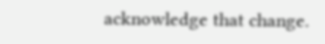acknowledge that change.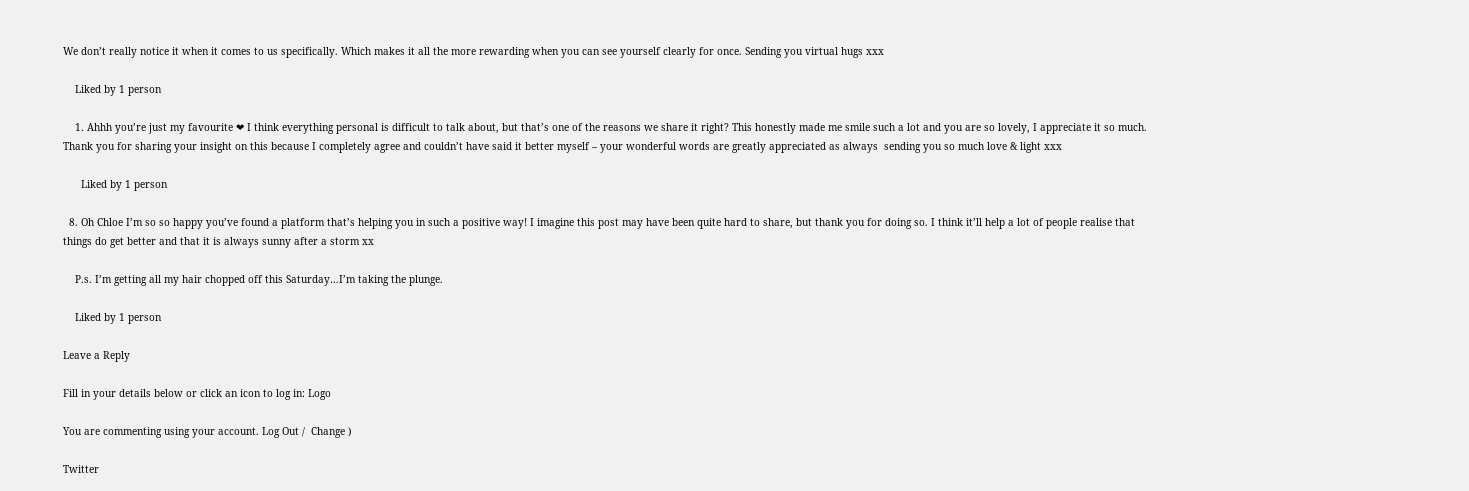We don’t really notice it when it comes to us specifically. Which makes it all the more rewarding when you can see yourself clearly for once. Sending you virtual hugs xxx

    Liked by 1 person

    1. Ahhh you’re just my favourite ❤ I think everything personal is difficult to talk about, but that’s one of the reasons we share it right? This honestly made me smile such a lot and you are so lovely, I appreciate it so much. Thank you for sharing your insight on this because I completely agree and couldn’t have said it better myself – your wonderful words are greatly appreciated as always  sending you so much love & light xxx

      Liked by 1 person

  8. Oh Chloe I’m so so happy you’ve found a platform that’s helping you in such a positive way! I imagine this post may have been quite hard to share, but thank you for doing so. I think it’ll help a lot of people realise that things do get better and that it is always sunny after a storm xx

    P.s. I’m getting all my hair chopped off this Saturday…I’m taking the plunge.

    Liked by 1 person

Leave a Reply

Fill in your details below or click an icon to log in: Logo

You are commenting using your account. Log Out /  Change )

Twitter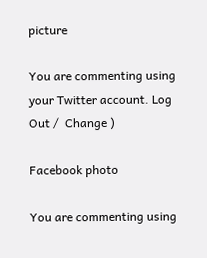picture

You are commenting using your Twitter account. Log Out /  Change )

Facebook photo

You are commenting using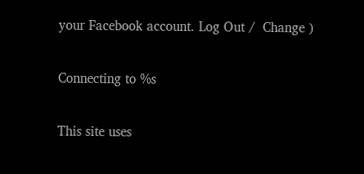your Facebook account. Log Out /  Change )

Connecting to %s

This site uses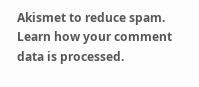Akismet to reduce spam. Learn how your comment data is processed.